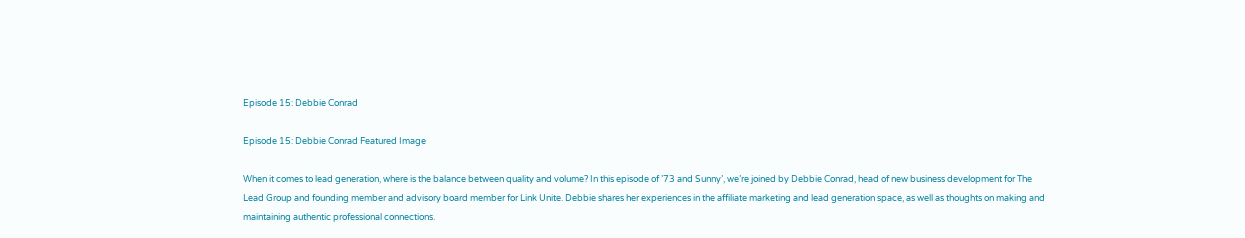Episode 15: Debbie Conrad

Episode 15: Debbie Conrad Featured Image

When it comes to lead generation, where is the balance between quality and volume? In this episode of ’73 and Sunny’, we’re joined by Debbie Conrad, head of new business development for The Lead Group and founding member and advisory board member for Link Unite. Debbie shares her experiences in the affiliate marketing and lead generation space, as well as thoughts on making and maintaining authentic professional connections.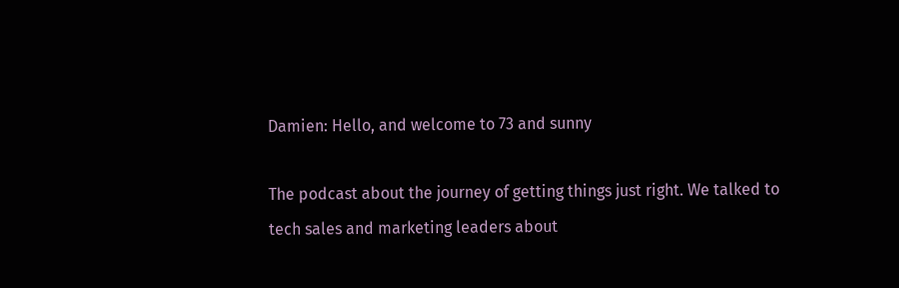Damien: Hello, and welcome to 73 and sunny

The podcast about the journey of getting things just right. We talked to tech sales and marketing leaders about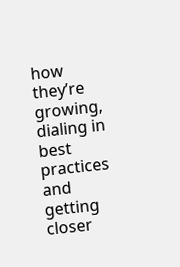how they’re growing, dialing in best practices and getting closer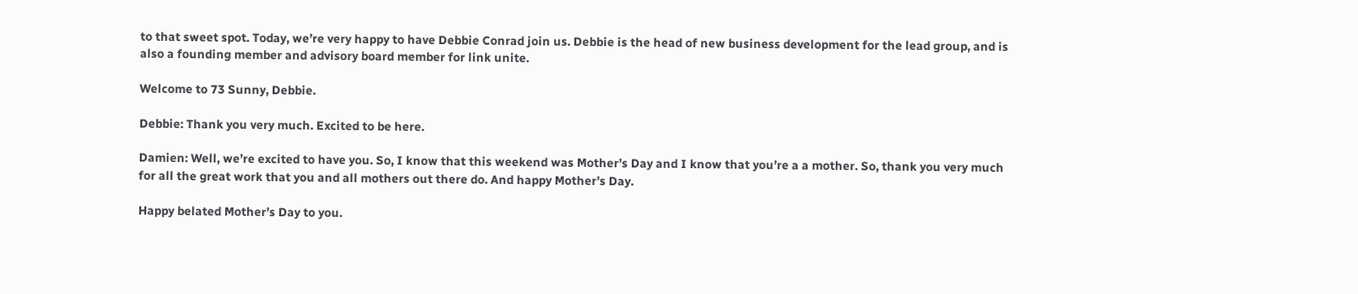to that sweet spot. Today, we’re very happy to have Debbie Conrad join us. Debbie is the head of new business development for the lead group, and is also a founding member and advisory board member for link unite.

Welcome to 73 Sunny, Debbie.

Debbie: Thank you very much. Excited to be here.

Damien: Well, we’re excited to have you. So, I know that this weekend was Mother’s Day and I know that you’re a a mother. So, thank you very much for all the great work that you and all mothers out there do. And happy Mother’s Day.

Happy belated Mother’s Day to you.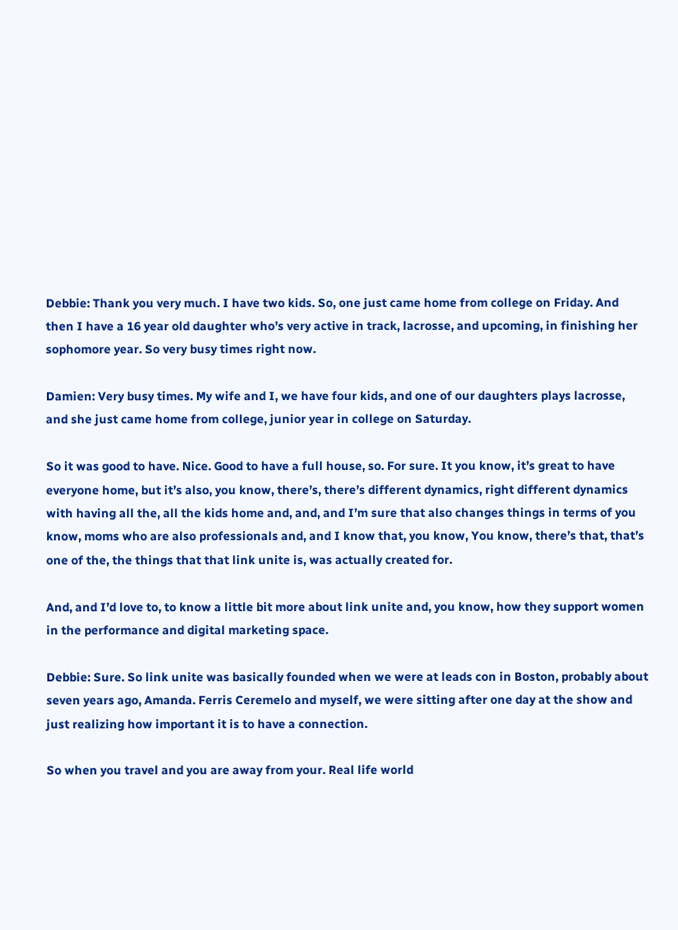Debbie: Thank you very much. I have two kids. So, one just came home from college on Friday. And then I have a 16 year old daughter who’s very active in track, lacrosse, and upcoming, in finishing her sophomore year. So very busy times right now.

Damien: Very busy times. My wife and I, we have four kids, and one of our daughters plays lacrosse, and she just came home from college, junior year in college on Saturday.

So it was good to have. Nice. Good to have a full house, so. For sure. It you know, it’s great to have everyone home, but it’s also, you know, there’s, there’s different dynamics, right different dynamics with having all the, all the kids home and, and, and I’m sure that also changes things in terms of you know, moms who are also professionals and, and I know that, you know, You know, there’s that, that’s one of the, the things that that link unite is, was actually created for.

And, and I’d love to, to know a little bit more about link unite and, you know, how they support women in the performance and digital marketing space.

Debbie: Sure. So link unite was basically founded when we were at leads con in Boston, probably about seven years ago, Amanda. Ferris Ceremelo and myself, we were sitting after one day at the show and just realizing how important it is to have a connection.

So when you travel and you are away from your. Real life world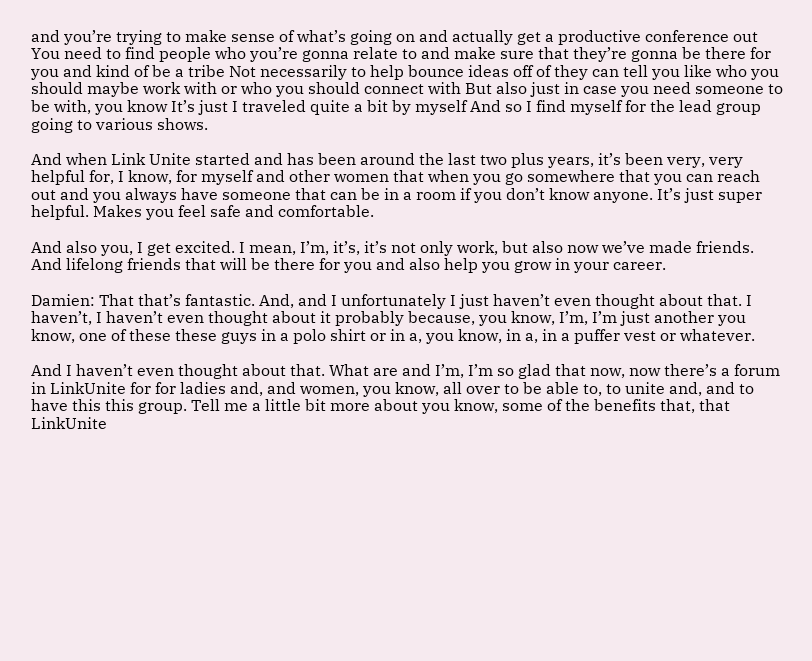and you’re trying to make sense of what’s going on and actually get a productive conference out You need to find people who you’re gonna relate to and make sure that they’re gonna be there for you and kind of be a tribe Not necessarily to help bounce ideas off of they can tell you like who you should maybe work with or who you should connect with But also just in case you need someone to be with, you know It’s just I traveled quite a bit by myself And so I find myself for the lead group going to various shows.

And when Link Unite started and has been around the last two plus years, it’s been very, very helpful for, I know, for myself and other women that when you go somewhere that you can reach out and you always have someone that can be in a room if you don’t know anyone. It’s just super helpful. Makes you feel safe and comfortable.

And also you, I get excited. I mean, I’m, it’s, it’s not only work, but also now we’ve made friends. And lifelong friends that will be there for you and also help you grow in your career.

Damien: That that’s fantastic. And, and I unfortunately I just haven’t even thought about that. I haven’t, I haven’t even thought about it probably because, you know, I’m, I’m just another you know, one of these these guys in a polo shirt or in a, you know, in a, in a puffer vest or whatever.

And I haven’t even thought about that. What are and I’m, I’m so glad that now, now there’s a forum in LinkUnite for for ladies and, and women, you know, all over to be able to, to unite and, and to have this this group. Tell me a little bit more about you know, some of the benefits that, that LinkUnite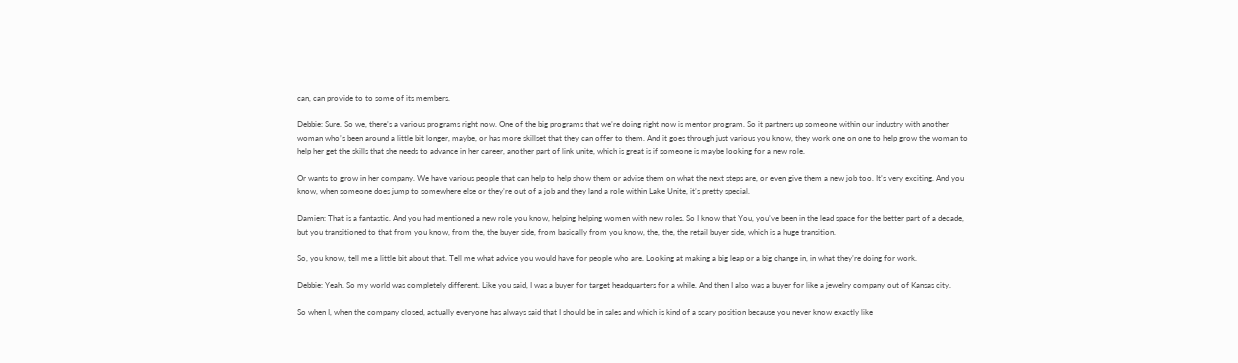can, can provide to to some of its members.

Debbie: Sure. So we, there’s a various programs right now. One of the big programs that we’re doing right now is mentor program. So it partners up someone within our industry with another woman who’s been around a little bit longer, maybe, or has more skillset that they can offer to them. And it goes through just various you know, they work one on one to help grow the woman to help her get the skills that she needs to advance in her career, another part of link unite, which is great is if someone is maybe looking for a new role.

Or wants to grow in her company. We have various people that can help to help show them or advise them on what the next steps are, or even give them a new job too. It’s very exciting. And you know, when someone does jump to somewhere else or they’re out of a job and they land a role within Lake Unite, it’s pretty special.

Damien: That is a fantastic. And you had mentioned a new role you know, helping helping women with new roles. So I know that You, you’ve been in the lead space for the better part of a decade, but you transitioned to that from you know, from the, the buyer side, from basically from you know, the, the, the retail buyer side, which is a huge transition.

So, you know, tell me a little bit about that. Tell me what advice you would have for people who are. Looking at making a big leap or a big change in, in what they’re doing for work.

Debbie: Yeah. So my world was completely different. Like you said, I was a buyer for target headquarters for a while. And then I also was a buyer for like a jewelry company out of Kansas city.

So when I, when the company closed, actually everyone has always said that I should be in sales and which is kind of a scary position because you never know exactly like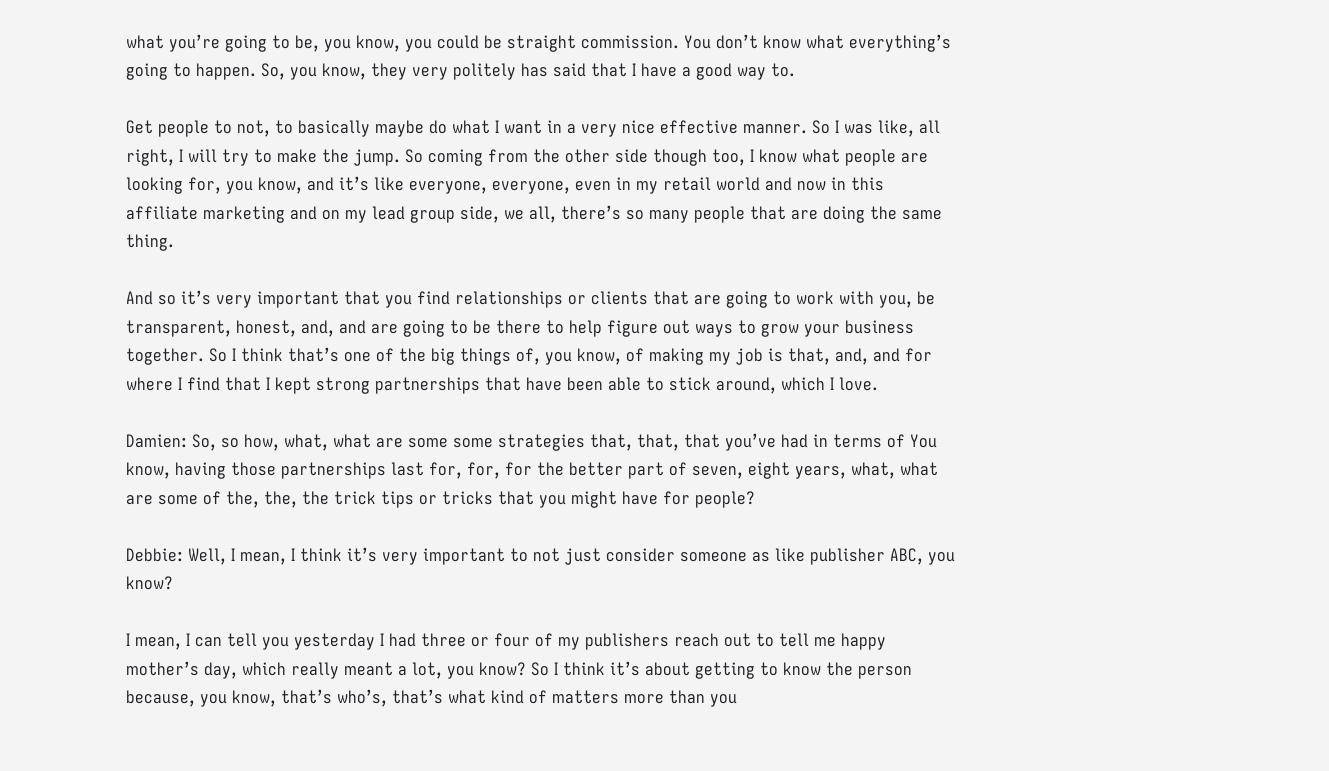what you’re going to be, you know, you could be straight commission. You don’t know what everything’s going to happen. So, you know, they very politely has said that I have a good way to.

Get people to not, to basically maybe do what I want in a very nice effective manner. So I was like, all right, I will try to make the jump. So coming from the other side though too, I know what people are looking for, you know, and it’s like everyone, everyone, even in my retail world and now in this affiliate marketing and on my lead group side, we all, there’s so many people that are doing the same thing.

And so it’s very important that you find relationships or clients that are going to work with you, be transparent, honest, and, and are going to be there to help figure out ways to grow your business together. So I think that’s one of the big things of, you know, of making my job is that, and, and for where I find that I kept strong partnerships that have been able to stick around, which I love.

Damien: So, so how, what, what are some some strategies that, that, that you’ve had in terms of You know, having those partnerships last for, for, for the better part of seven, eight years, what, what are some of the, the, the trick tips or tricks that you might have for people?

Debbie: Well, I mean, I think it’s very important to not just consider someone as like publisher ABC, you know?

I mean, I can tell you yesterday I had three or four of my publishers reach out to tell me happy mother’s day, which really meant a lot, you know? So I think it’s about getting to know the person because, you know, that’s who’s, that’s what kind of matters more than you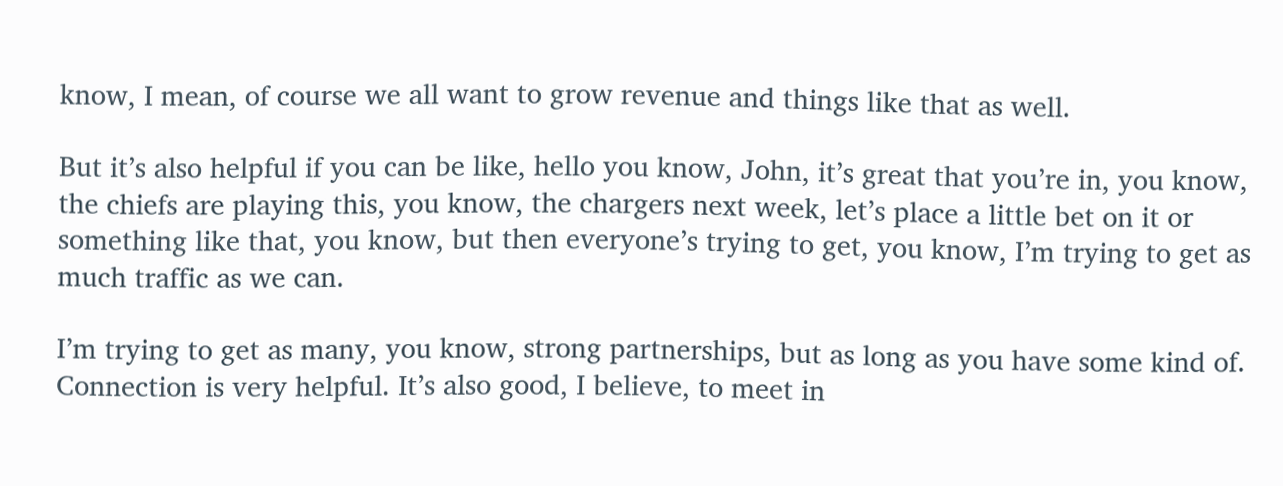know, I mean, of course we all want to grow revenue and things like that as well.

But it’s also helpful if you can be like, hello you know, John, it’s great that you’re in, you know, the chiefs are playing this, you know, the chargers next week, let’s place a little bet on it or something like that, you know, but then everyone’s trying to get, you know, I’m trying to get as much traffic as we can.

I’m trying to get as many, you know, strong partnerships, but as long as you have some kind of. Connection is very helpful. It’s also good, I believe, to meet in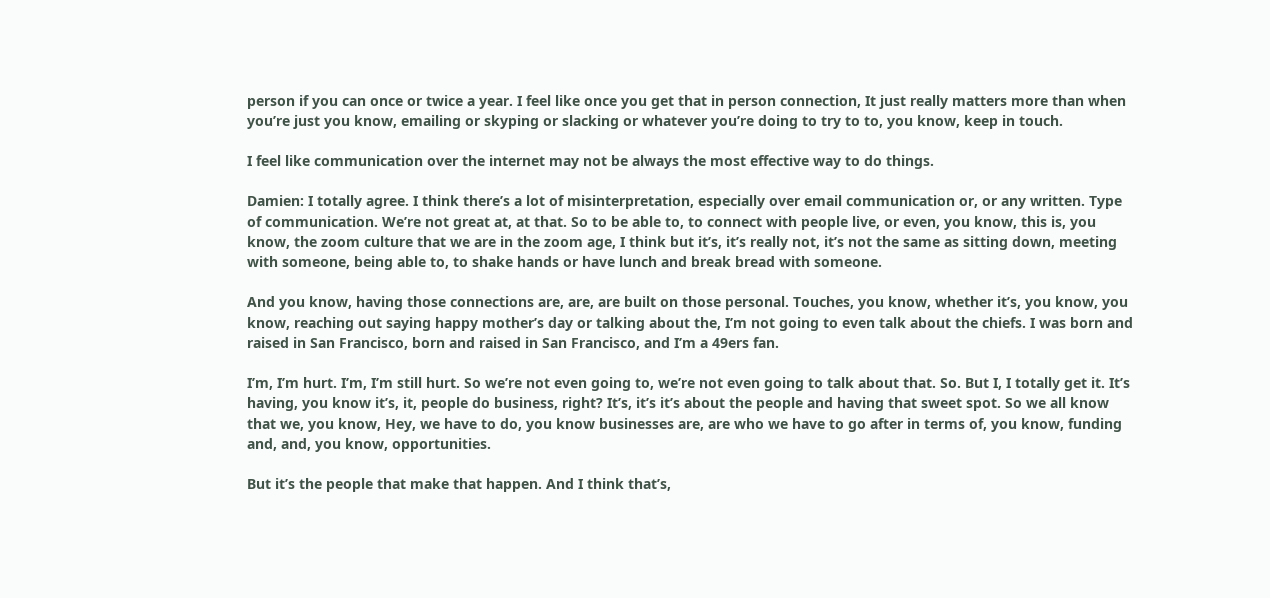person if you can once or twice a year. I feel like once you get that in person connection, It just really matters more than when you’re just you know, emailing or skyping or slacking or whatever you’re doing to try to to, you know, keep in touch.

I feel like communication over the internet may not be always the most effective way to do things.

Damien: I totally agree. I think there’s a lot of misinterpretation, especially over email communication or, or any written. Type of communication. We’re not great at, at that. So to be able to, to connect with people live, or even, you know, this is, you know, the zoom culture that we are in the zoom age, I think but it’s, it’s really not, it’s not the same as sitting down, meeting with someone, being able to, to shake hands or have lunch and break bread with someone.

And you know, having those connections are, are, are built on those personal. Touches, you know, whether it’s, you know, you know, reaching out saying happy mother’s day or talking about the, I’m not going to even talk about the chiefs. I was born and raised in San Francisco, born and raised in San Francisco, and I’m a 49ers fan.

I’m, I’m hurt. I’m, I’m still hurt. So we’re not even going to, we’re not even going to talk about that. So. But I, I totally get it. It’s having, you know it’s, it, people do business, right? It’s, it’s it’s about the people and having that sweet spot. So we all know that we, you know, Hey, we have to do, you know businesses are, are who we have to go after in terms of, you know, funding and, and, you know, opportunities.

But it’s the people that make that happen. And I think that’s,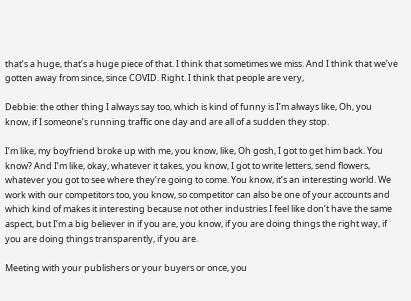that’s a huge, that’s a huge piece of that. I think that sometimes we miss. And I think that we’ve gotten away from since, since COVID. Right. I think that people are very,

Debbie: the other thing I always say too, which is kind of funny is I’m always like, Oh, you know, if I someone’s running traffic one day and are all of a sudden they stop.

I’m like, my boyfriend broke up with me, you know, like, Oh gosh, I got to get him back. You know? And I’m like, okay, whatever it takes, you know, I got to write letters, send flowers, whatever you got to see where they’re going to come. You know, it’s an interesting world. We work with our competitors too, you know, so competitor can also be one of your accounts and which kind of makes it interesting because not other industries I feel like don’t have the same aspect, but I’m a big believer in if you are, you know, if you are doing things the right way, if you are doing things transparently, if you are.

Meeting with your publishers or your buyers or once, you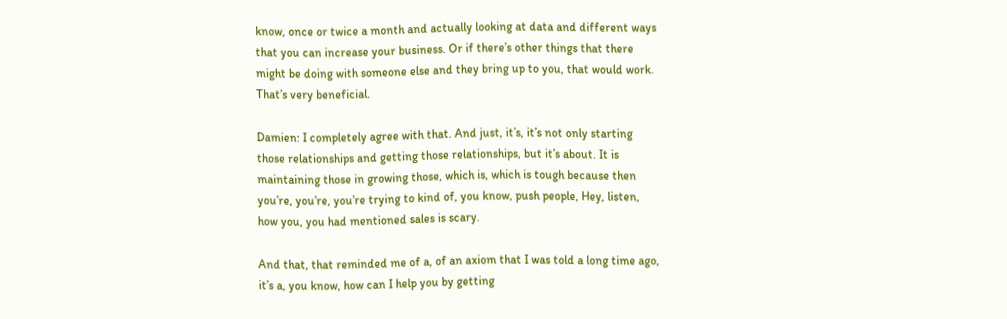know, once or twice a month and actually looking at data and different ways that you can increase your business. Or if there’s other things that there might be doing with someone else and they bring up to you, that would work. That’s very beneficial.

Damien: I completely agree with that. And just, it’s, it’s not only starting those relationships and getting those relationships, but it’s about. It is maintaining those in growing those, which is, which is tough because then you’re, you’re, you’re trying to kind of, you know, push people, Hey, listen, how you, you had mentioned sales is scary.

And that, that reminded me of a, of an axiom that I was told a long time ago, it’s a, you know, how can I help you by getting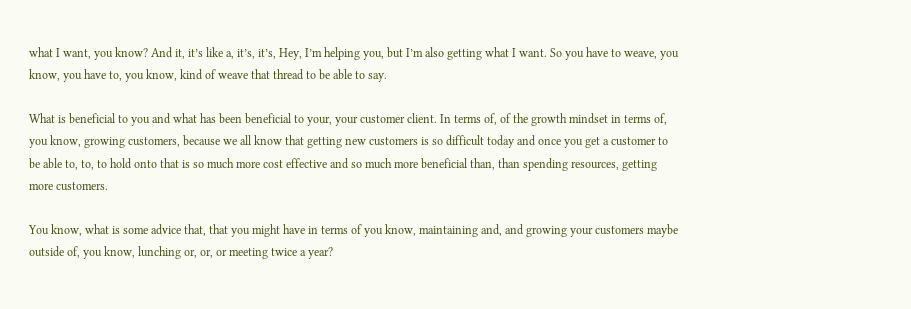what I want, you know? And it, it’s like a, it’s, it’s, Hey, I’m helping you, but I’m also getting what I want. So you have to weave, you know, you have to, you know, kind of weave that thread to be able to say.

What is beneficial to you and what has been beneficial to your, your customer client. In terms of, of the growth mindset in terms of, you know, growing customers, because we all know that getting new customers is so difficult today and once you get a customer to be able to, to, to hold onto that is so much more cost effective and so much more beneficial than, than spending resources, getting more customers.

You know, what is some advice that, that you might have in terms of you know, maintaining and, and growing your customers maybe outside of, you know, lunching or, or, or meeting twice a year?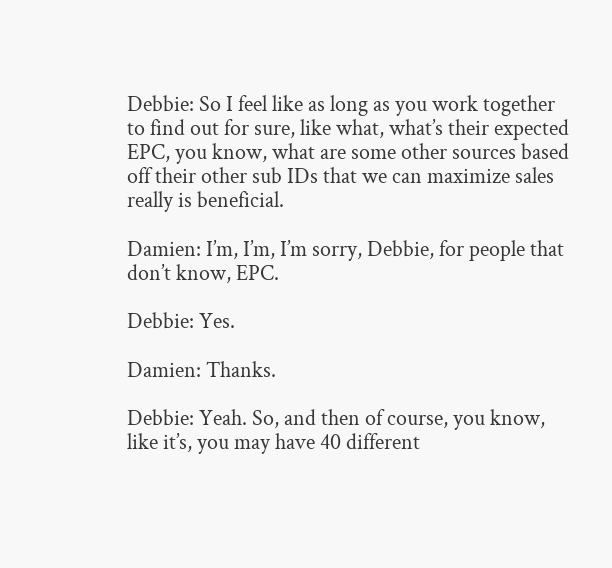Debbie: So I feel like as long as you work together to find out for sure, like what, what’s their expected EPC, you know, what are some other sources based off their other sub IDs that we can maximize sales really is beneficial.

Damien: I’m, I’m, I’m sorry, Debbie, for people that don’t know, EPC.

Debbie: Yes.

Damien: Thanks.

Debbie: Yeah. So, and then of course, you know, like it’s, you may have 40 different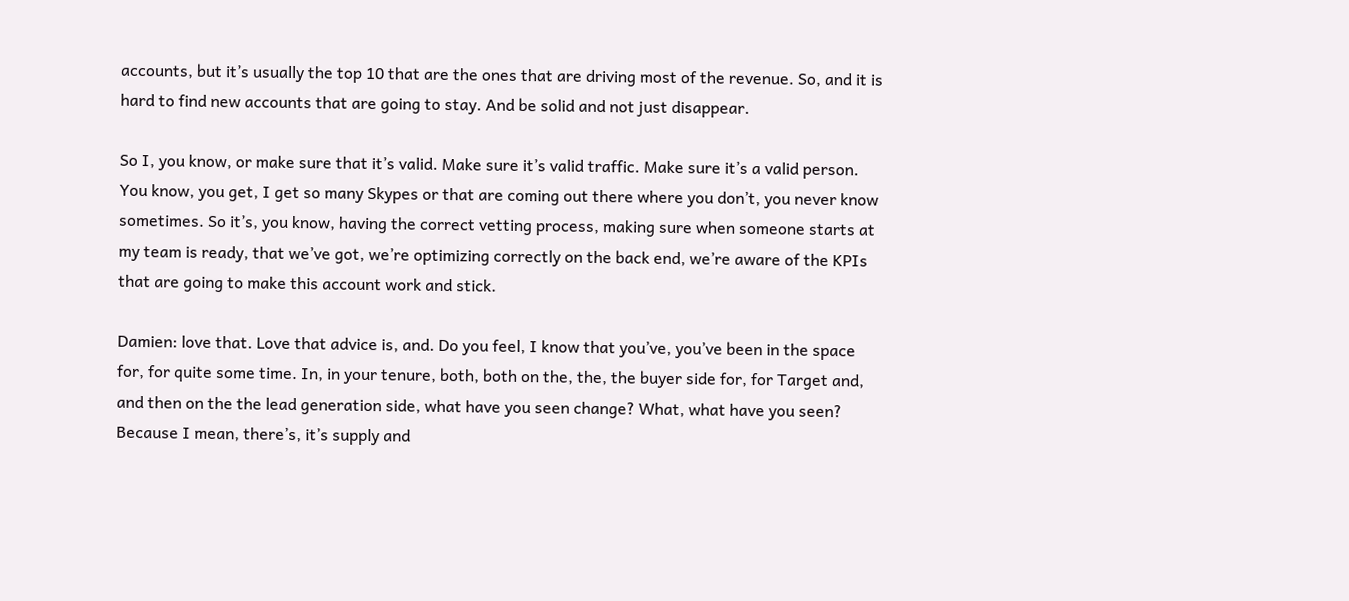accounts, but it’s usually the top 10 that are the ones that are driving most of the revenue. So, and it is hard to find new accounts that are going to stay. And be solid and not just disappear.

So I, you know, or make sure that it’s valid. Make sure it’s valid traffic. Make sure it’s a valid person. You know, you get, I get so many Skypes or that are coming out there where you don’t, you never know sometimes. So it’s, you know, having the correct vetting process, making sure when someone starts at my team is ready, that we’ve got, we’re optimizing correctly on the back end, we’re aware of the KPIs that are going to make this account work and stick.

Damien: love that. Love that advice is, and. Do you feel, I know that you’ve, you’ve been in the space for, for quite some time. In, in your tenure, both, both on the, the, the buyer side for, for Target and, and then on the the lead generation side, what have you seen change? What, what have you seen? Because I mean, there’s, it’s supply and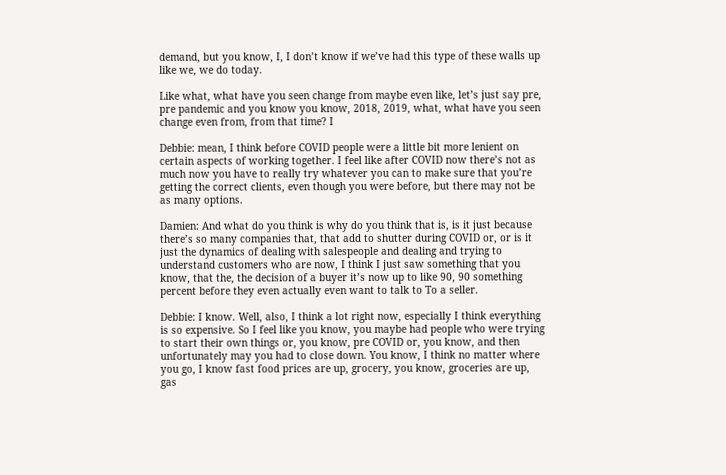demand, but you know, I, I don’t know if we’ve had this type of these walls up like we, we do today.

Like what, what have you seen change from maybe even like, let’s just say pre, pre pandemic and you know you know, 2018, 2019, what, what have you seen change even from, from that time? I

Debbie: mean, I think before COVID people were a little bit more lenient on certain aspects of working together. I feel like after COVID now there’s not as much now you have to really try whatever you can to make sure that you’re getting the correct clients, even though you were before, but there may not be as many options.

Damien: And what do you think is why do you think that is, is it just because there’s so many companies that, that add to shutter during COVID or, or is it just the dynamics of dealing with salespeople and dealing and trying to understand customers who are now, I think I just saw something that you know, that the, the decision of a buyer it’s now up to like 90, 90 something percent before they even actually even want to talk to To a seller.

Debbie: I know. Well, also, I think a lot right now, especially I think everything is so expensive. So I feel like you know, you maybe had people who were trying to start their own things or, you know, pre COVID or, you know, and then unfortunately may you had to close down. You know, I think no matter where you go, I know fast food prices are up, grocery, you know, groceries are up, gas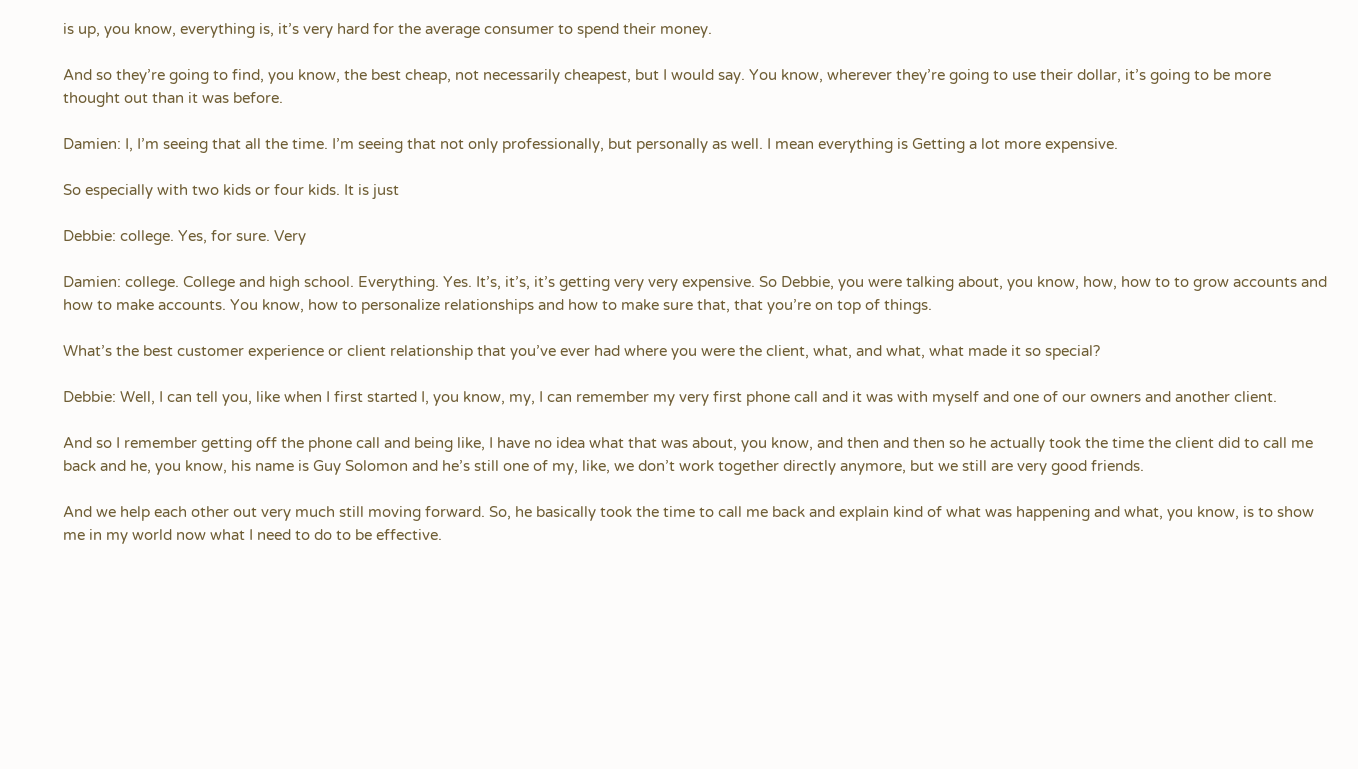is up, you know, everything is, it’s very hard for the average consumer to spend their money.

And so they’re going to find, you know, the best cheap, not necessarily cheapest, but I would say. You know, wherever they’re going to use their dollar, it’s going to be more thought out than it was before.

Damien: I, I’m seeing that all the time. I’m seeing that not only professionally, but personally as well. I mean everything is Getting a lot more expensive.

So especially with two kids or four kids. It is just

Debbie: college. Yes, for sure. Very

Damien: college. College and high school. Everything. Yes. It’s, it’s, it’s getting very very expensive. So Debbie, you were talking about, you know, how, how to to grow accounts and how to make accounts. You know, how to personalize relationships and how to make sure that, that you’re on top of things.

What’s the best customer experience or client relationship that you’ve ever had where you were the client, what, and what, what made it so special?

Debbie: Well, I can tell you, like when I first started I, you know, my, I can remember my very first phone call and it was with myself and one of our owners and another client.

And so I remember getting off the phone call and being like, I have no idea what that was about, you know, and then and then so he actually took the time the client did to call me back and he, you know, his name is Guy Solomon and he’s still one of my, like, we don’t work together directly anymore, but we still are very good friends.

And we help each other out very much still moving forward. So, he basically took the time to call me back and explain kind of what was happening and what, you know, is to show me in my world now what I need to do to be effective.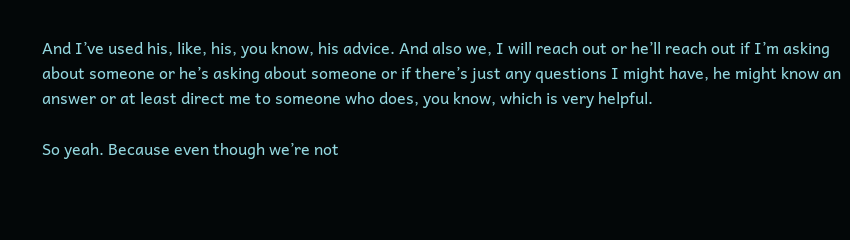And I’ve used his, like, his, you know, his advice. And also we, I will reach out or he’ll reach out if I’m asking about someone or he’s asking about someone or if there’s just any questions I might have, he might know an answer or at least direct me to someone who does, you know, which is very helpful.

So yeah. Because even though we’re not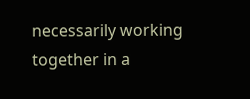necessarily working together in a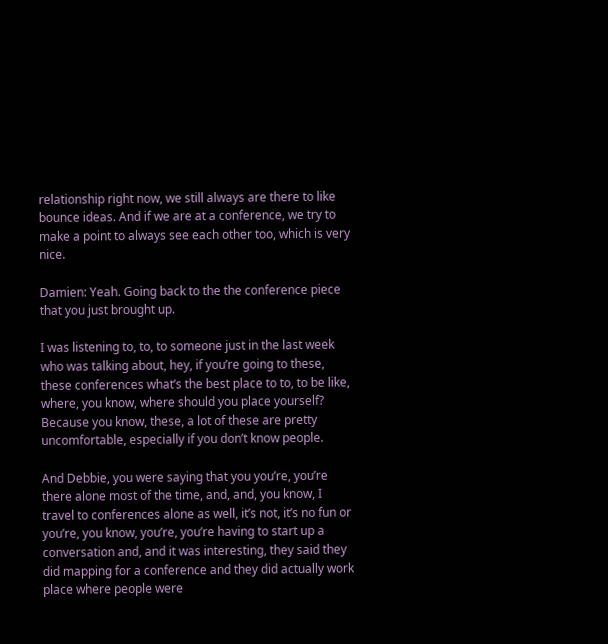relationship right now, we still always are there to like bounce ideas. And if we are at a conference, we try to make a point to always see each other too, which is very nice.

Damien: Yeah. Going back to the the conference piece that you just brought up.

I was listening to, to, to someone just in the last week who was talking about, hey, if you’re going to these, these conferences what’s the best place to to, to be like, where, you know, where should you place yourself? Because you know, these, a lot of these are pretty uncomfortable, especially if you don’t know people.

And Debbie, you were saying that you you’re, you’re there alone most of the time, and, and, you know, I travel to conferences alone as well, it’s not, it’s no fun or you’re, you know, you’re, you’re having to start up a conversation and, and it was interesting, they said they did mapping for a conference and they did actually work place where people were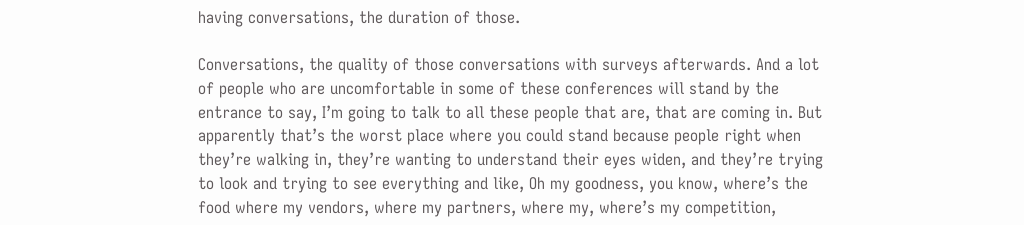having conversations, the duration of those.

Conversations, the quality of those conversations with surveys afterwards. And a lot of people who are uncomfortable in some of these conferences will stand by the entrance to say, I’m going to talk to all these people that are, that are coming in. But apparently that’s the worst place where you could stand because people right when they’re walking in, they’re wanting to understand their eyes widen, and they’re trying to look and trying to see everything and like, Oh my goodness, you know, where’s the food where my vendors, where my partners, where my, where’s my competition,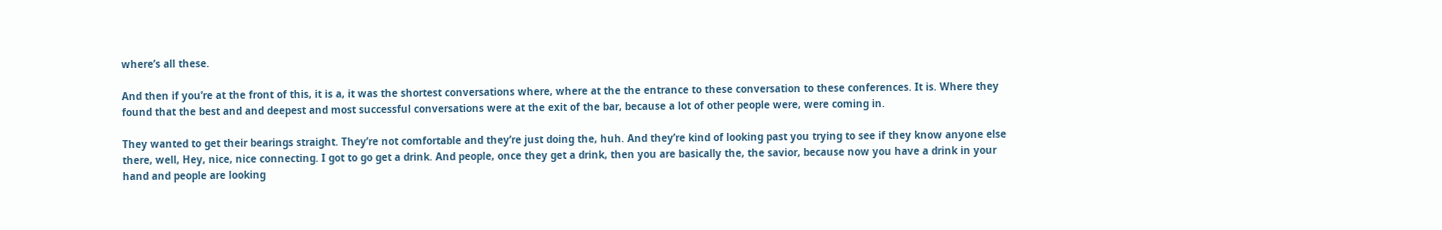where’s all these.

And then if you’re at the front of this, it is a, it was the shortest conversations where, where at the the entrance to these conversation to these conferences. It is. Where they found that the best and and deepest and most successful conversations were at the exit of the bar, because a lot of other people were, were coming in.

They wanted to get their bearings straight. They’re not comfortable and they’re just doing the, huh. And they’re kind of looking past you trying to see if they know anyone else there, well, Hey, nice, nice connecting. I got to go get a drink. And people, once they get a drink, then you are basically the, the savior, because now you have a drink in your hand and people are looking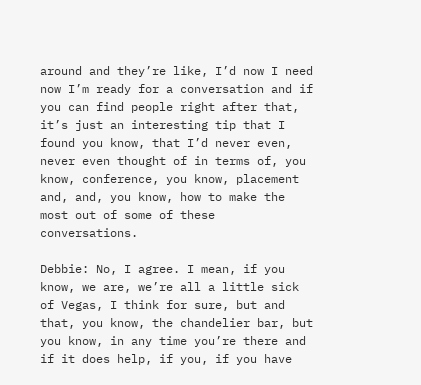around and they’re like, I’d now I need now I’m ready for a conversation and if you can find people right after that, it’s just an interesting tip that I found you know, that I’d never even, never even thought of in terms of, you know, conference, you know, placement and, and, you know, how to make the most out of some of these conversations.

Debbie: No, I agree. I mean, if you know, we are, we’re all a little sick of Vegas, I think for sure, but and that, you know, the chandelier bar, but you know, in any time you’re there and if it does help, if you, if you have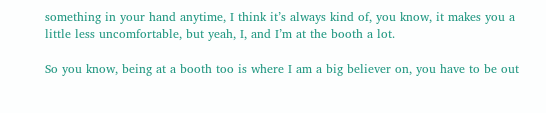something in your hand anytime, I think it’s always kind of, you know, it makes you a little less uncomfortable, but yeah, I, and I’m at the booth a lot.

So you know, being at a booth too is where I am a big believer on, you have to be out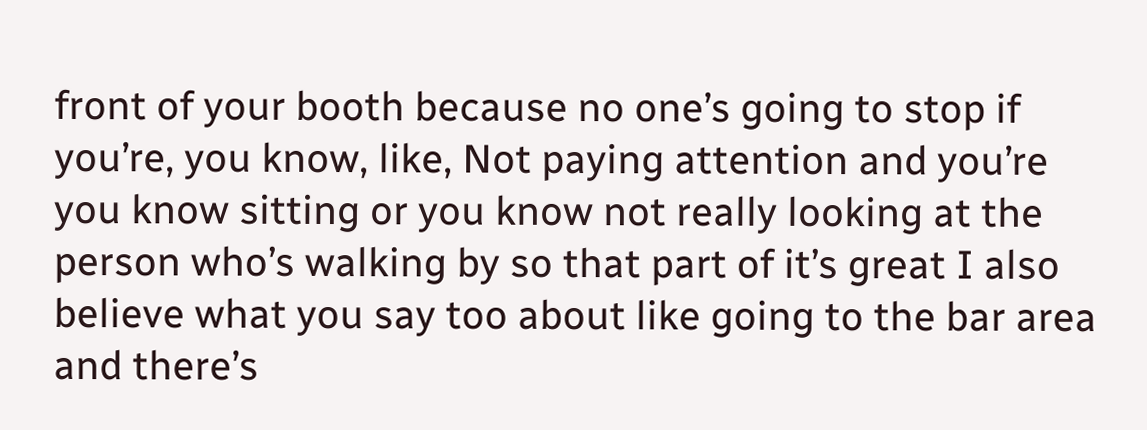front of your booth because no one’s going to stop if you’re, you know, like, Not paying attention and you’re you know sitting or you know not really looking at the person who’s walking by so that part of it’s great I also believe what you say too about like going to the bar area and there’s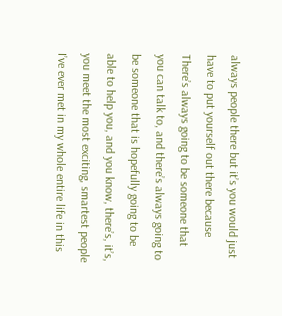always people there but it’s you would just have to put yourself out there because There’s always going to be someone that you can talk to, and there’s always going to be someone that is hopefully going to be able to help you, and you know, there’s, it’s, you meet the most exciting, smartest people I’ve ever met in my whole entire life in this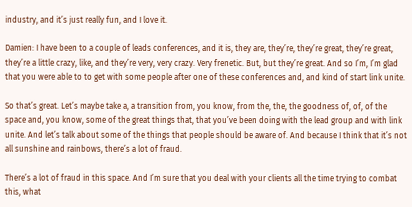industry, and it’s just really fun, and I love it.

Damien: I have been to a couple of leads conferences, and it is, they are, they’re, they’re great, they’re great, they’re a little crazy, like, and they’re very, very crazy. Very frenetic. But, but they’re great. And so I’m, I’m glad that you were able to to get with some people after one of these conferences and, and kind of start link unite.

So that’s great. Let’s maybe take a, a transition from, you know, from the, the, the goodness of, of, of the space and, you know, some of the great things that, that you’ve been doing with the lead group and with link unite. And let’s talk about some of the things that people should be aware of. And because I think that it’s not all sunshine and rainbows, there’s a lot of fraud.

There’s a lot of fraud in this space. And I’m sure that you deal with your clients all the time trying to combat this, what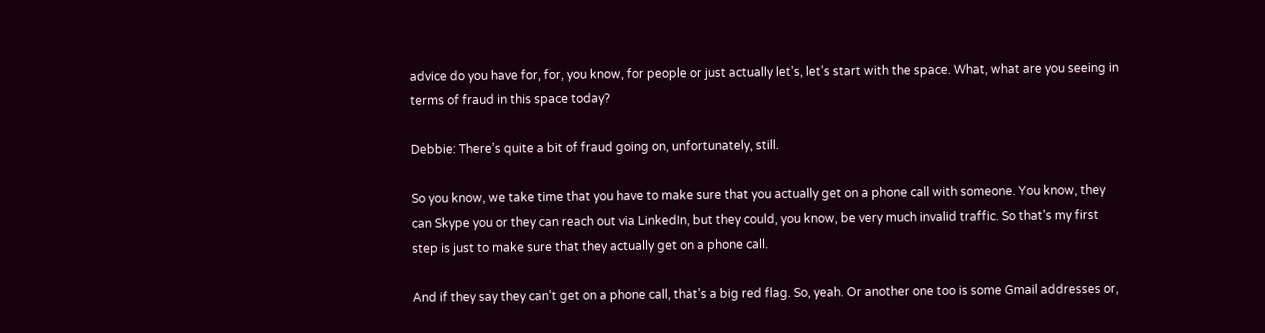advice do you have for, for, you know, for people or just actually let’s, let’s start with the space. What, what are you seeing in terms of fraud in this space today?

Debbie: There’s quite a bit of fraud going on, unfortunately, still.

So you know, we take time that you have to make sure that you actually get on a phone call with someone. You know, they can Skype you or they can reach out via LinkedIn, but they could, you know, be very much invalid traffic. So that’s my first step is just to make sure that they actually get on a phone call.

And if they say they can’t get on a phone call, that’s a big red flag. So, yeah. Or another one too is some Gmail addresses or,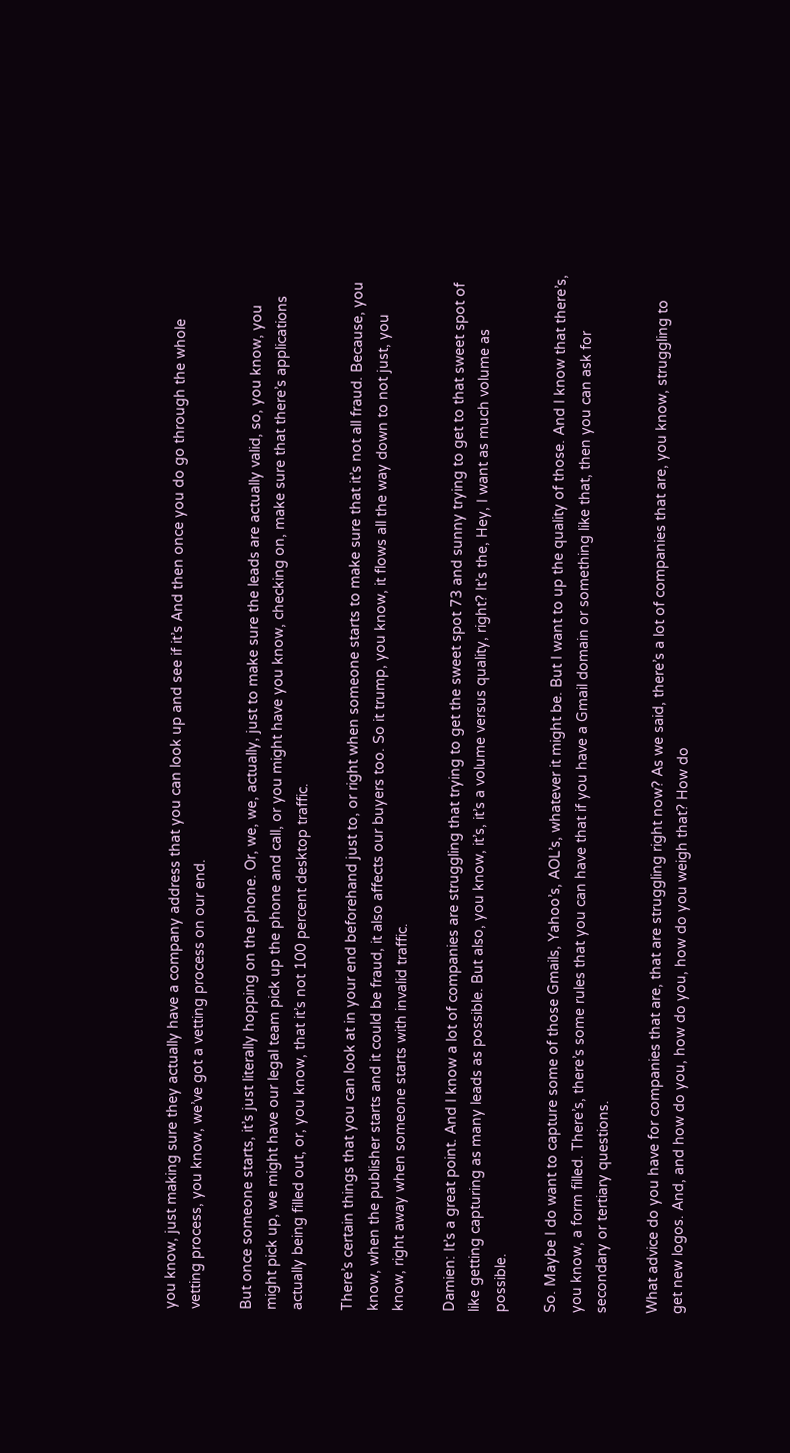you know, just making sure they actually have a company address that you can look up and see if it’s And then once you do go through the whole vetting process, you know, we’ve got a vetting process on our end.

But once someone starts, it’s just literally hopping on the phone. Or, we, we, actually, just to make sure the leads are actually valid, so, you know, you might pick up, we might have our legal team pick up the phone and call, or you might have you know, checking on, make sure that there’s applications actually being filled out, or, you know, that it’s not 100 percent desktop traffic.

There’s certain things that you can look at in your end beforehand just to, or right when someone starts to make sure that it’s not all fraud. Because, you know, when the publisher starts and it could be fraud, it also affects our buyers too. So it trump, you know, it flows all the way down to not just, you know, right away when someone starts with invalid traffic.

Damien: It’s a great point. And I know a lot of companies are struggling that trying to get the sweet spot 73 and sunny trying to get to that sweet spot of like getting capturing as many leads as possible. But also, you know, it’s, it’s a volume versus quality, right? It’s the, Hey, I want as much volume as possible.

So. Maybe I do want to capture some of those Gmails, Yahoo’s, AOL’s, whatever it might be. But I want to up the quality of those. And I know that there’s, you know, a form filled. There’s, there’s some rules that you can have that if you have a Gmail domain or something like that, then you can ask for secondary or tertiary questions.

What advice do you have for companies that are, that are struggling right now? As we said, there’s a lot of companies that are, you know, struggling to get new logos. And, and how do you, how do you, how do you weigh that? How do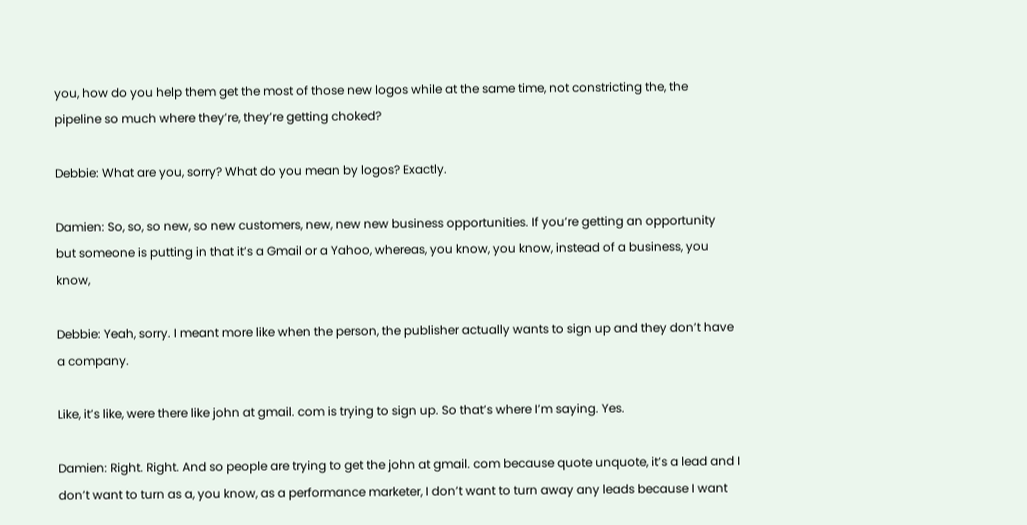you, how do you help them get the most of those new logos while at the same time, not constricting the, the pipeline so much where they’re, they’re getting choked?

Debbie: What are you, sorry? What do you mean by logos? Exactly.

Damien: So, so, so new, so new customers, new, new new business opportunities. If you’re getting an opportunity but someone is putting in that it’s a Gmail or a Yahoo, whereas, you know, you know, instead of a business, you know,

Debbie: Yeah, sorry. I meant more like when the person, the publisher actually wants to sign up and they don’t have a company.

Like, it’s like, were there like john at gmail. com is trying to sign up. So that’s where I’m saying. Yes.

Damien: Right. Right. And so people are trying to get the john at gmail. com because quote unquote, it’s a lead and I don’t want to turn as a, you know, as a performance marketer, I don’t want to turn away any leads because I want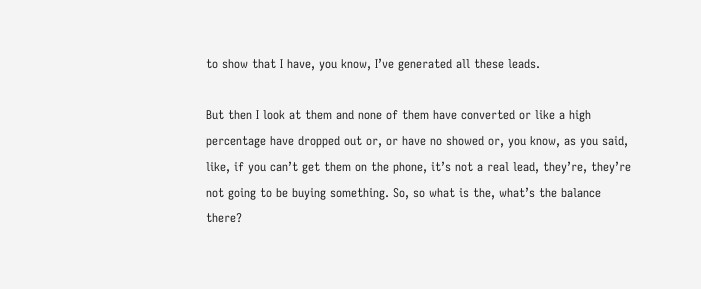to show that I have, you know, I’ve generated all these leads.

But then I look at them and none of them have converted or like a high percentage have dropped out or, or have no showed or, you know, as you said, like, if you can’t get them on the phone, it’s not a real lead, they’re, they’re not going to be buying something. So, so what is the, what’s the balance there?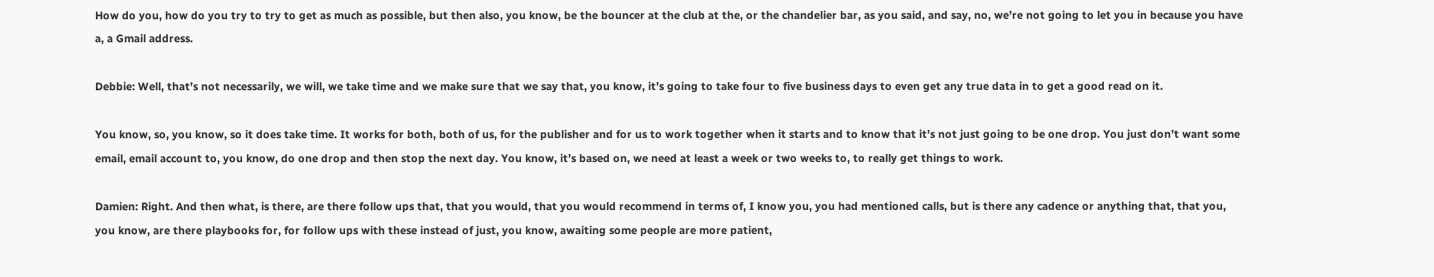How do you, how do you try to try to get as much as possible, but then also, you know, be the bouncer at the club at the, or the chandelier bar, as you said, and say, no, we’re not going to let you in because you have a, a Gmail address.

Debbie: Well, that’s not necessarily, we will, we take time and we make sure that we say that, you know, it’s going to take four to five business days to even get any true data in to get a good read on it.

You know, so, you know, so it does take time. It works for both, both of us, for the publisher and for us to work together when it starts and to know that it’s not just going to be one drop. You just don’t want some email, email account to, you know, do one drop and then stop the next day. You know, it’s based on, we need at least a week or two weeks to, to really get things to work.

Damien: Right. And then what, is there, are there follow ups that, that you would, that you would recommend in terms of, I know you, you had mentioned calls, but is there any cadence or anything that, that you, you know, are there playbooks for, for follow ups with these instead of just, you know, awaiting some people are more patient,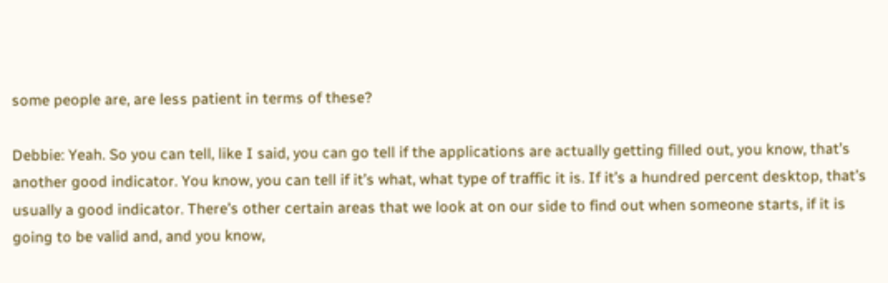some people are, are less patient in terms of these?

Debbie: Yeah. So you can tell, like I said, you can go tell if the applications are actually getting filled out, you know, that’s another good indicator. You know, you can tell if it’s what, what type of traffic it is. If it’s a hundred percent desktop, that’s usually a good indicator. There’s other certain areas that we look at on our side to find out when someone starts, if it is going to be valid and, and you know,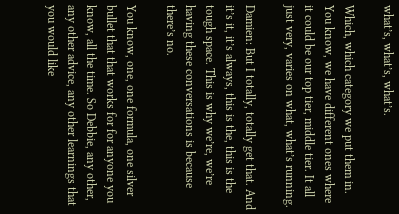what’s, what’s, what’s.

Which, which category we put them in. You know, we have different ones where it could be our top tier, middle tier. It all just very, varies on what, what’s running.

Damien: But I totally, totally get that. And it’s it, it’s always, this is the, this is the tough space. This is why we’re, we’re having these conversations is because there’s no.

You know, one, one formula, one silver bullet that that works for for anyone you know, all the time. So Debbie, any other, any other advice, any other learnings that you would like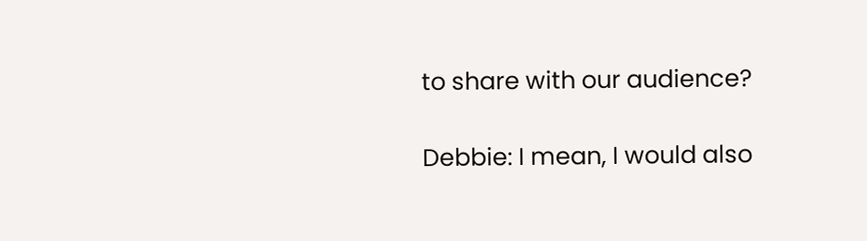to share with our audience?

Debbie: I mean, I would also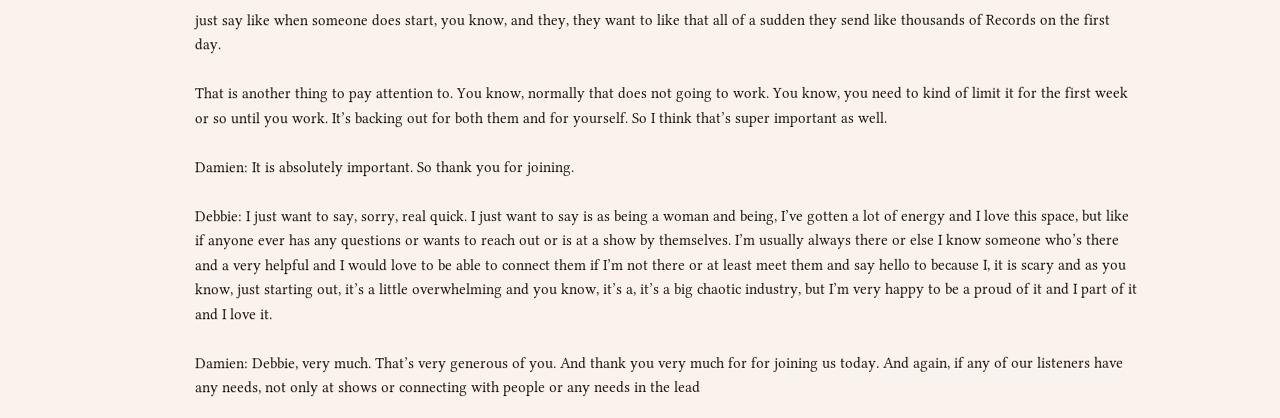just say like when someone does start, you know, and they, they want to like that all of a sudden they send like thousands of Records on the first day.

That is another thing to pay attention to. You know, normally that does not going to work. You know, you need to kind of limit it for the first week or so until you work. It’s backing out for both them and for yourself. So I think that’s super important as well.

Damien: It is absolutely important. So thank you for joining.

Debbie: I just want to say, sorry, real quick. I just want to say is as being a woman and being, I’ve gotten a lot of energy and I love this space, but like if anyone ever has any questions or wants to reach out or is at a show by themselves. I’m usually always there or else I know someone who’s there and a very helpful and I would love to be able to connect them if I’m not there or at least meet them and say hello to because I, it is scary and as you know, just starting out, it’s a little overwhelming and you know, it’s a, it’s a big chaotic industry, but I’m very happy to be a proud of it and I part of it and I love it.

Damien: Debbie, very much. That’s very generous of you. And thank you very much for for joining us today. And again, if any of our listeners have any needs, not only at shows or connecting with people or any needs in the lead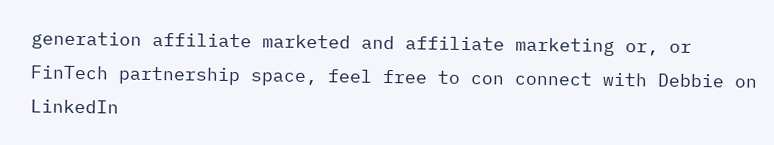generation affiliate marketed and affiliate marketing or, or FinTech partnership space, feel free to con connect with Debbie on LinkedIn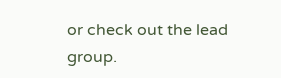or check out the lead group.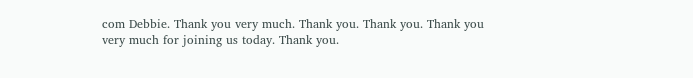com Debbie. Thank you very much. Thank you. Thank you. Thank you very much for joining us today. Thank you.